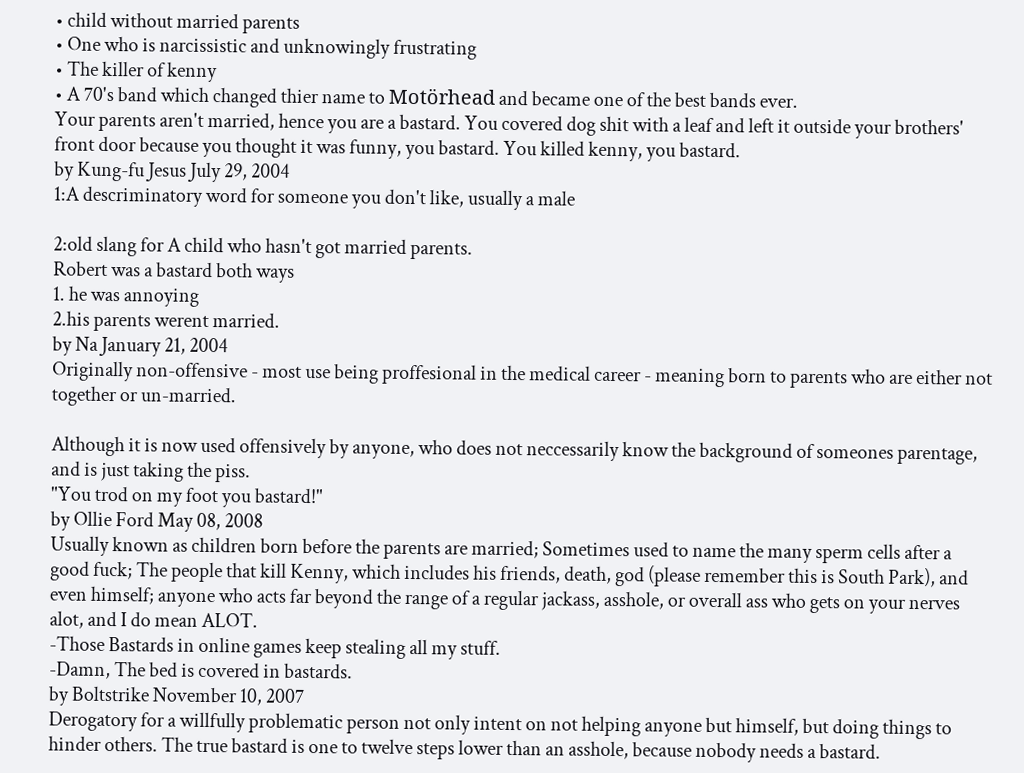• child without married parents
• One who is narcissistic and unknowingly frustrating
• The killer of kenny
• A 70's band which changed thier name to Motörhead and became one of the best bands ever.
Your parents aren't married, hence you are a bastard. You covered dog shit with a leaf and left it outside your brothers' front door because you thought it was funny, you bastard. You killed kenny, you bastard.
by Kung-fu Jesus July 29, 2004
1:A descriminatory word for someone you don't like, usually a male

2:old slang for A child who hasn't got married parents.
Robert was a bastard both ways
1. he was annoying
2.his parents werent married.
by Na January 21, 2004
Originally non-offensive - most use being proffesional in the medical career - meaning born to parents who are either not together or un-married.

Although it is now used offensively by anyone, who does not neccessarily know the background of someones parentage, and is just taking the piss.
"You trod on my foot you bastard!"
by Ollie Ford May 08, 2008
Usually known as children born before the parents are married; Sometimes used to name the many sperm cells after a good fuck; The people that kill Kenny, which includes his friends, death, god (please remember this is South Park), and even himself; anyone who acts far beyond the range of a regular jackass, asshole, or overall ass who gets on your nerves alot, and I do mean ALOT.
-Those Bastards in online games keep stealing all my stuff.
-Damn, The bed is covered in bastards.
by Boltstrike November 10, 2007
Derogatory for a willfully problematic person not only intent on not helping anyone but himself, but doing things to hinder others. The true bastard is one to twelve steps lower than an asshole, because nobody needs a bastard.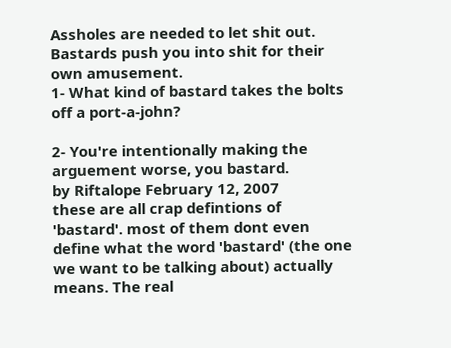Assholes are needed to let shit out. Bastards push you into shit for their own amusement.
1- What kind of bastard takes the bolts off a port-a-john?

2- You're intentionally making the arguement worse, you bastard.
by Riftalope February 12, 2007
these are all crap defintions of 'bastard'. most of them dont even define what the word 'bastard' (the one we want to be talking about) actually means. The real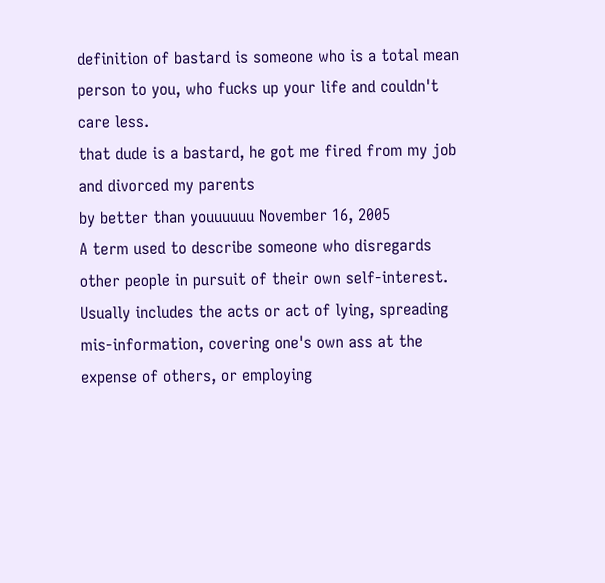definition of bastard is someone who is a total mean person to you, who fucks up your life and couldn't care less.
that dude is a bastard, he got me fired from my job and divorced my parents
by better than youuuuuu November 16, 2005
A term used to describe someone who disregards other people in pursuit of their own self-interest. Usually includes the acts or act of lying, spreading mis-information, covering one's own ass at the expense of others, or employing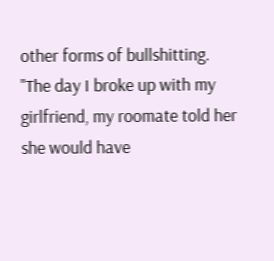other forms of bullshitting.
"The day I broke up with my girlfriend, my roomate told her she would have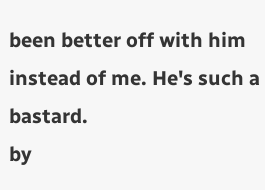been better off with him instead of me. He's such a bastard.
by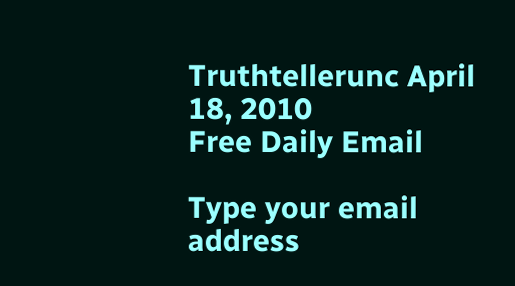Truthtellerunc April 18, 2010
Free Daily Email

Type your email address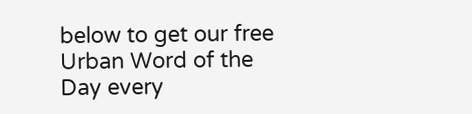below to get our free Urban Word of the Day every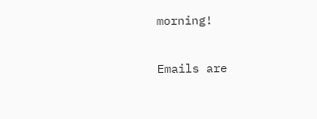morning!

Emails are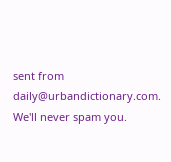sent from daily@urbandictionary.com. We'll never spam you.